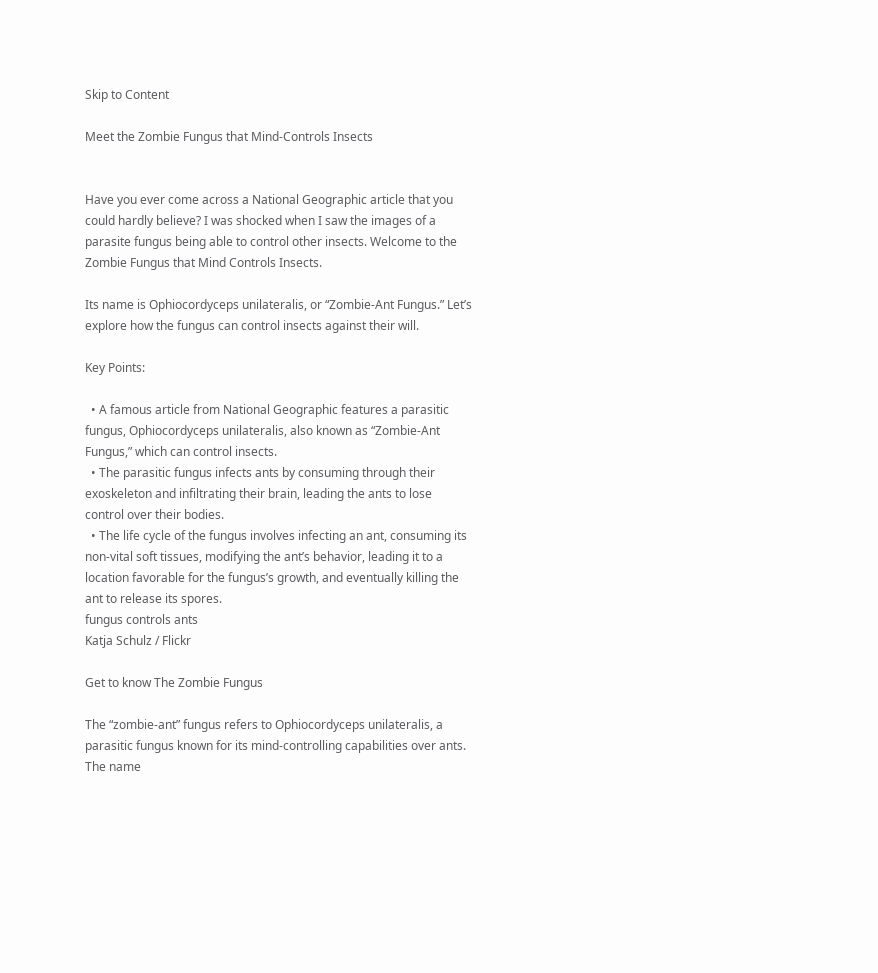Skip to Content

Meet the Zombie Fungus that Mind-Controls Insects


Have you ever come across a National Geographic article that you could hardly believe? I was shocked when I saw the images of a parasite fungus being able to control other insects. Welcome to the Zombie Fungus that Mind Controls Insects.

Its name is Ophiocordyceps unilateralis, or “Zombie-Ant Fungus.” Let’s explore how the fungus can control insects against their will.

Key Points:

  • A famous article from National Geographic features a parasitic fungus, Ophiocordyceps unilateralis, also known as “Zombie-Ant Fungus,” which can control insects.
  • The parasitic fungus infects ants by consuming through their exoskeleton and infiltrating their brain, leading the ants to lose control over their bodies.
  • The life cycle of the fungus involves infecting an ant, consuming its non-vital soft tissues, modifying the ant’s behavior, leading it to a location favorable for the fungus’s growth, and eventually killing the ant to release its spores.
fungus controls ants
Katja Schulz / Flickr

Get to know The Zombie Fungus

The “zombie-ant” fungus refers to Ophiocordyceps unilateralis, a parasitic fungus known for its mind-controlling capabilities over ants. The name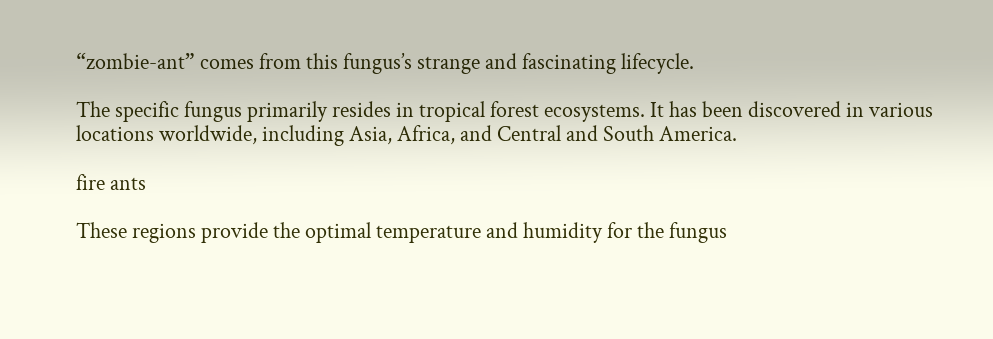“zombie-ant” comes from this fungus’s strange and fascinating lifecycle.

The specific fungus primarily resides in tropical forest ecosystems. It has been discovered in various locations worldwide, including Asia, Africa, and Central and South America.

fire ants

These regions provide the optimal temperature and humidity for the fungus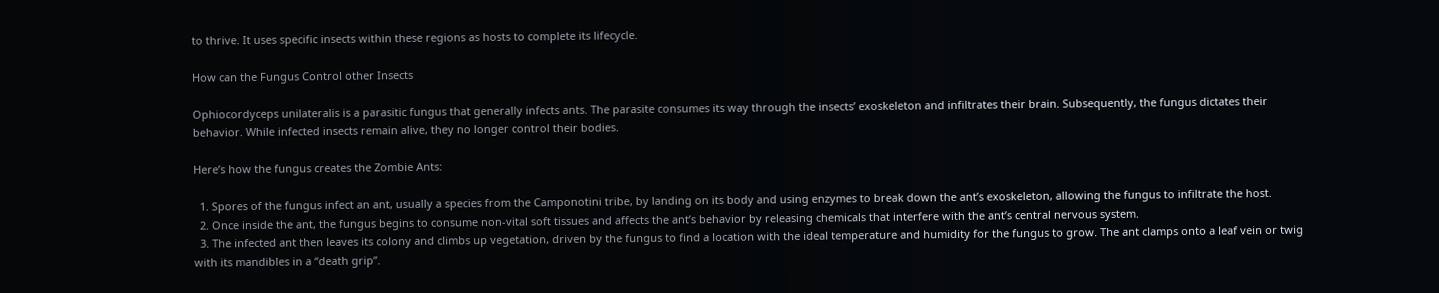to thrive. It uses specific insects within these regions as hosts to complete its lifecycle.

How can the Fungus Control other Insects

Ophiocordyceps unilateralis is a parasitic fungus that generally infects ants. The parasite consumes its way through the insects’ exoskeleton and infiltrates their brain. Subsequently, the fungus dictates their behavior. While infected insects remain alive, they no longer control their bodies.

Here’s how the fungus creates the Zombie Ants:

  1. Spores of the fungus infect an ant, usually a species from the Camponotini tribe, by landing on its body and using enzymes to break down the ant’s exoskeleton, allowing the fungus to infiltrate the host.
  2. Once inside the ant, the fungus begins to consume non-vital soft tissues and affects the ant’s behavior by releasing chemicals that interfere with the ant’s central nervous system.
  3. The infected ant then leaves its colony and climbs up vegetation, driven by the fungus to find a location with the ideal temperature and humidity for the fungus to grow. The ant clamps onto a leaf vein or twig with its mandibles in a “death grip”.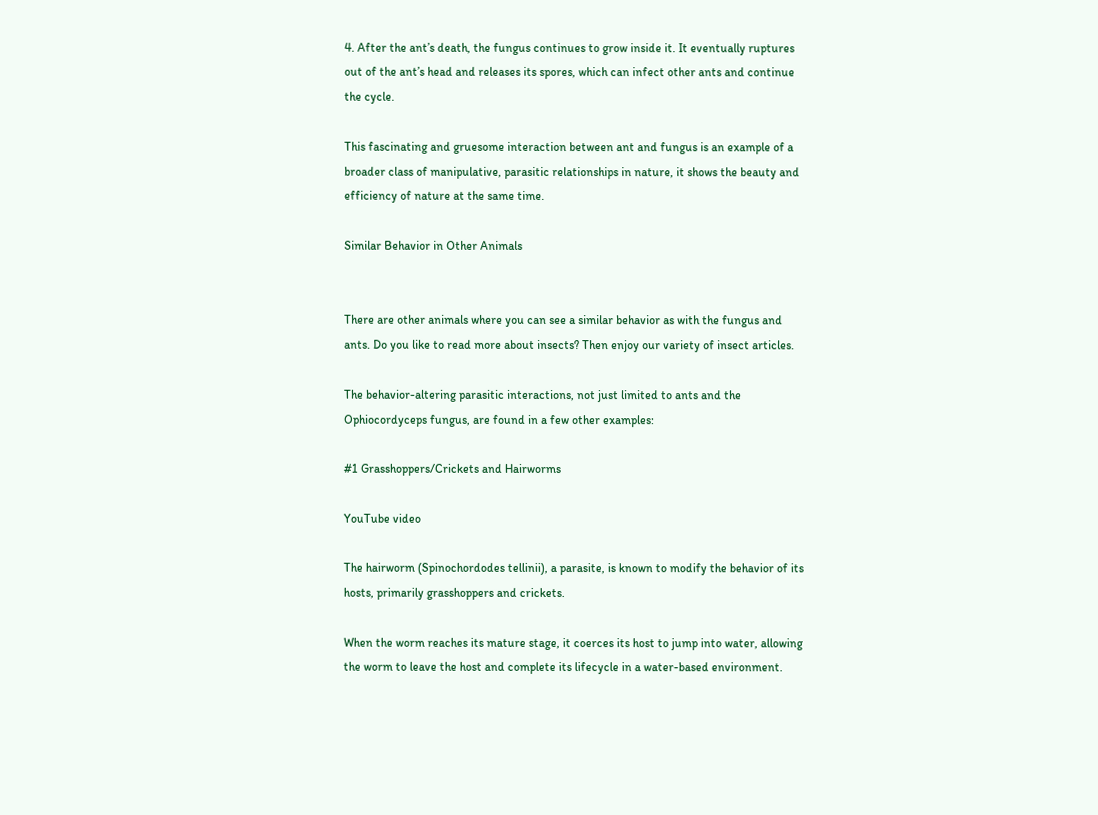4. After the ant’s death, the fungus continues to grow inside it. It eventually ruptures out of the ant’s head and releases its spores, which can infect other ants and continue the cycle.

This fascinating and gruesome interaction between ant and fungus is an example of a broader class of manipulative, parasitic relationships in nature, it shows the beauty and efficiency of nature at the same time.

Similar Behavior in Other Animals


There are other animals where you can see a similar behavior as with the fungus and ants. Do you like to read more about insects? Then enjoy our variety of insect articles.

The behavior-altering parasitic interactions, not just limited to ants and the Ophiocordyceps fungus, are found in a few other examples:

#1 Grasshoppers/Crickets and Hairworms

YouTube video

The hairworm (Spinochordodes tellinii), a parasite, is known to modify the behavior of its hosts, primarily grasshoppers and crickets.

When the worm reaches its mature stage, it coerces its host to jump into water, allowing the worm to leave the host and complete its lifecycle in a water-based environment.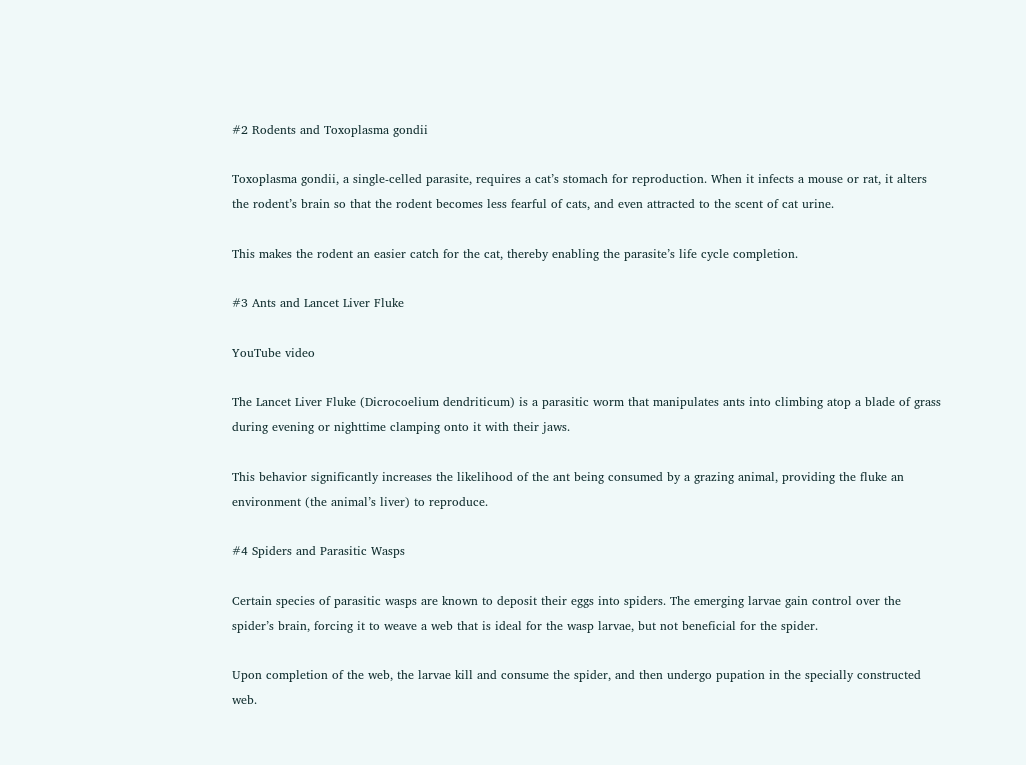#2 Rodents and Toxoplasma gondii

Toxoplasma gondii, a single-celled parasite, requires a cat’s stomach for reproduction. When it infects a mouse or rat, it alters the rodent’s brain so that the rodent becomes less fearful of cats, and even attracted to the scent of cat urine.

This makes the rodent an easier catch for the cat, thereby enabling the parasite’s life cycle completion.

#3 Ants and Lancet Liver Fluke

YouTube video

The Lancet Liver Fluke (Dicrocoelium dendriticum) is a parasitic worm that manipulates ants into climbing atop a blade of grass during evening or nighttime clamping onto it with their jaws.

This behavior significantly increases the likelihood of the ant being consumed by a grazing animal, providing the fluke an environment (the animal’s liver) to reproduce.

#4 Spiders and Parasitic Wasps

Certain species of parasitic wasps are known to deposit their eggs into spiders. The emerging larvae gain control over the spider’s brain, forcing it to weave a web that is ideal for the wasp larvae, but not beneficial for the spider.

Upon completion of the web, the larvae kill and consume the spider, and then undergo pupation in the specially constructed web.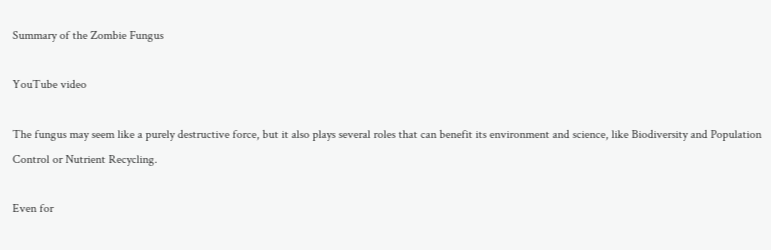Summary of the Zombie Fungus

YouTube video

The fungus may seem like a purely destructive force, but it also plays several roles that can benefit its environment and science, like Biodiversity and Population Control or Nutrient Recycling.

Even for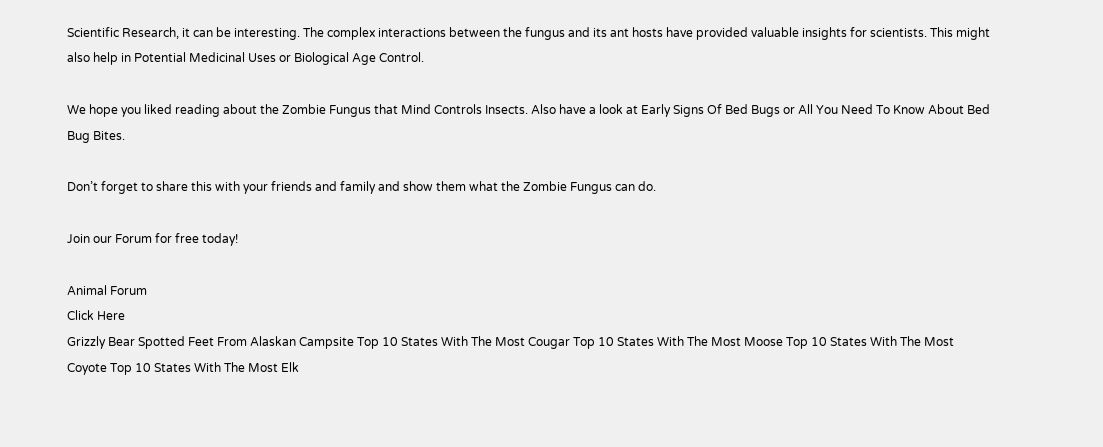Scientific Research, it can be interesting. The complex interactions between the fungus and its ant hosts have provided valuable insights for scientists. This might also help in Potential Medicinal Uses or Biological Age Control.

We hope you liked reading about the Zombie Fungus that Mind Controls Insects. Also have a look at Early Signs Of Bed Bugs or All You Need To Know About Bed Bug Bites.

Don’t forget to share this with your friends and family and show them what the Zombie Fungus can do.

Join our Forum for free today!

Animal Forum
Click Here
Grizzly Bear Spotted Feet From Alaskan Campsite Top 10 States With The Most Cougar Top 10 States With The Most Moose Top 10 States With The Most Coyote Top 10 States With The Most Elk